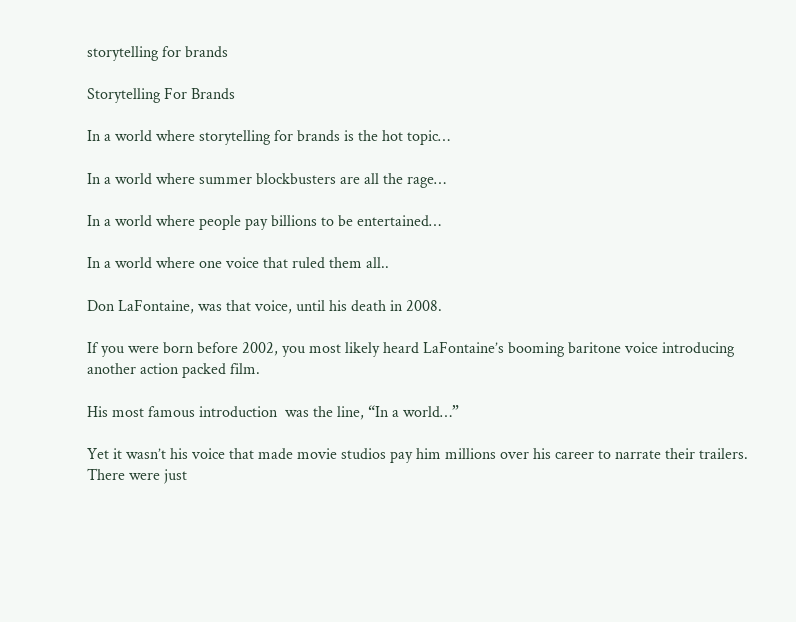storytelling for brands

Storytelling For Brands

In a world where storytelling for brands is the hot topic…

In a world where summer blockbusters are all the rage…

In a world where people pay billions to be entertained…

In a world where one voice that ruled them all..

Don LaFontaine, was that voice, until his death in 2008.

If you were born before 2002, you most likely heard LaFontaine’s booming baritone voice introducing another action packed film.

His most famous introduction  was the line, “In a world…”

Yet it wasn’t his voice that made movie studios pay him millions over his career to narrate their trailers. There were just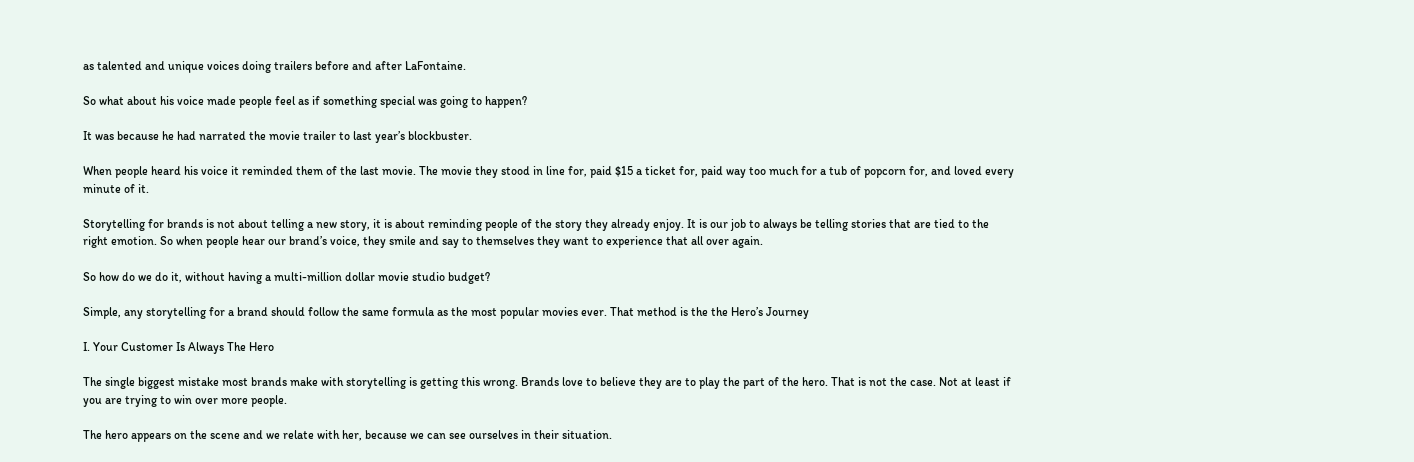as talented and unique voices doing trailers before and after LaFontaine.

So what about his voice made people feel as if something special was going to happen?

It was because he had narrated the movie trailer to last year’s blockbuster.

When people heard his voice it reminded them of the last movie. The movie they stood in line for, paid $15 a ticket for, paid way too much for a tub of popcorn for, and loved every minute of it.

Storytelling for brands is not about telling a new story, it is about reminding people of the story they already enjoy. It is our job to always be telling stories that are tied to the right emotion. So when people hear our brand’s voice, they smile and say to themselves they want to experience that all over again.

So how do we do it, without having a multi-million dollar movie studio budget?

Simple, any storytelling for a brand should follow the same formula as the most popular movies ever. That method is the the Hero’s Journey

I. Your Customer Is Always The Hero

The single biggest mistake most brands make with storytelling is getting this wrong. Brands love to believe they are to play the part of the hero. That is not the case. Not at least if you are trying to win over more people.

The hero appears on the scene and we relate with her, because we can see ourselves in their situation.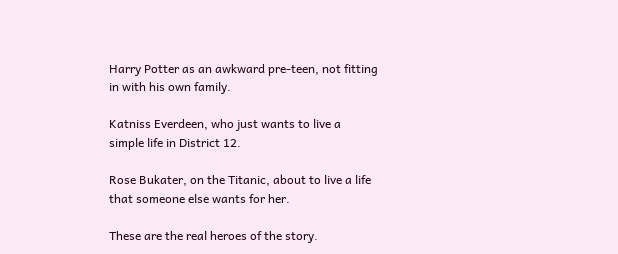Harry Potter as an awkward pre-teen, not fitting in with his own family.

Katniss Everdeen, who just wants to live a simple life in District 12.

Rose Bukater, on the Titanic, about to live a life that someone else wants for her.

These are the real heroes of the story.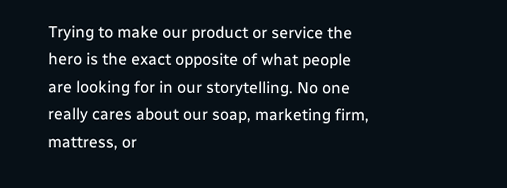Trying to make our product or service the hero is the exact opposite of what people are looking for in our storytelling. No one really cares about our soap, marketing firm, mattress, or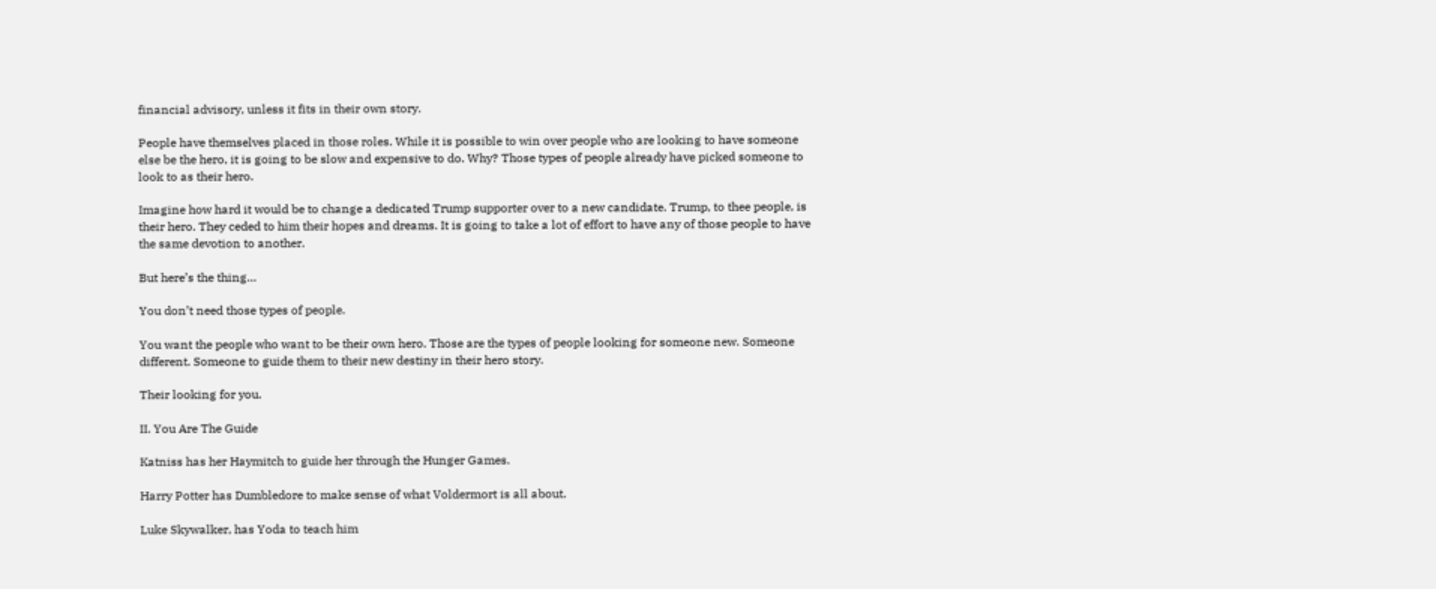financial advisory, unless it fits in their own story.

People have themselves placed in those roles. While it is possible to win over people who are looking to have someone else be the hero, it is going to be slow and expensive to do. Why? Those types of people already have picked someone to look to as their hero.

Imagine how hard it would be to change a dedicated Trump supporter over to a new candidate. Trump, to thee people, is their hero. They ceded to him their hopes and dreams. It is going to take a lot of effort to have any of those people to have the same devotion to another.

But here’s the thing…

You don’t need those types of people.

You want the people who want to be their own hero. Those are the types of people looking for someone new. Someone different. Someone to guide them to their new destiny in their hero story.

Their looking for you.

II. You Are The Guide

Katniss has her Haymitch to guide her through the Hunger Games.

Harry Potter has Dumbledore to make sense of what Voldermort is all about.

Luke Skywalker, has Yoda to teach him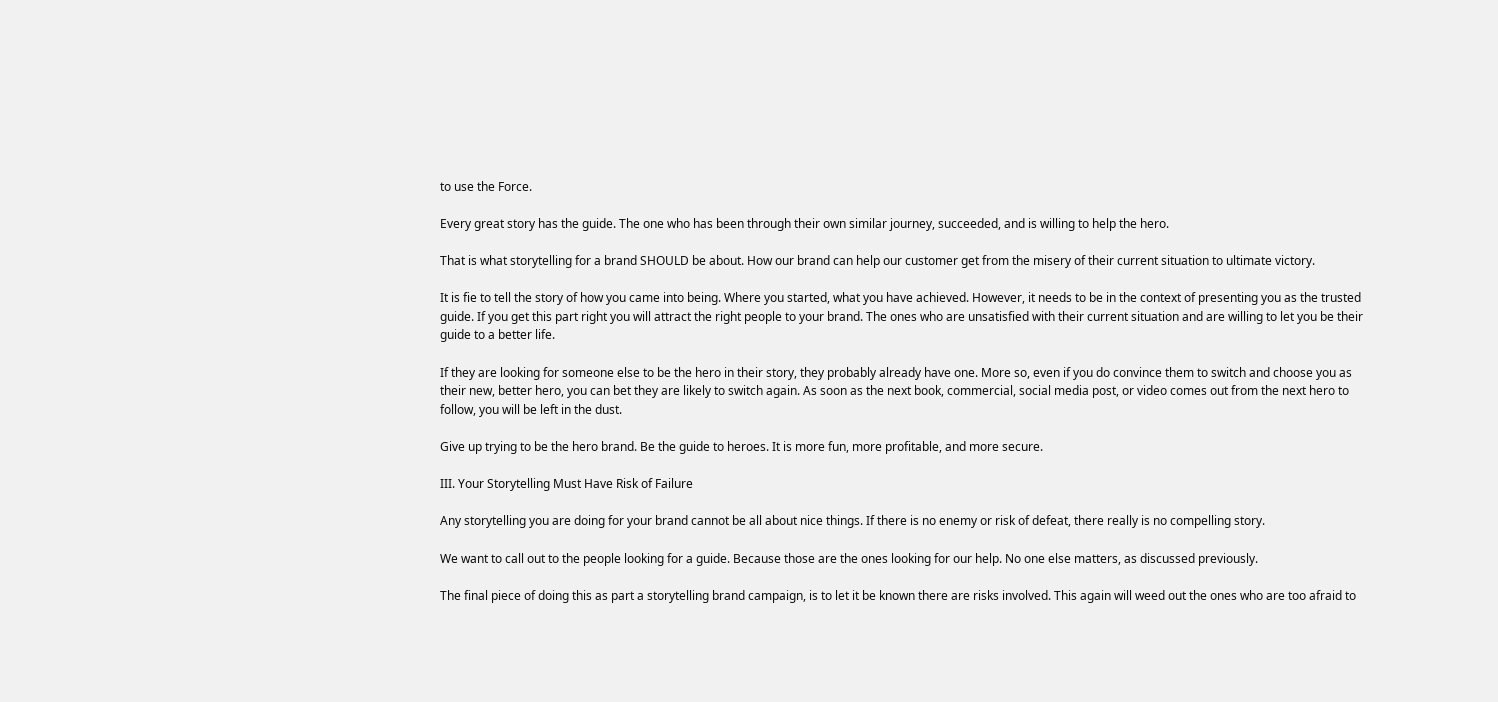to use the Force.

Every great story has the guide. The one who has been through their own similar journey, succeeded, and is willing to help the hero.

That is what storytelling for a brand SHOULD be about. How our brand can help our customer get from the misery of their current situation to ultimate victory.

It is fie to tell the story of how you came into being. Where you started, what you have achieved. However, it needs to be in the context of presenting you as the trusted guide. If you get this part right you will attract the right people to your brand. The ones who are unsatisfied with their current situation and are willing to let you be their guide to a better life.

If they are looking for someone else to be the hero in their story, they probably already have one. More so, even if you do convince them to switch and choose you as their new, better hero, you can bet they are likely to switch again. As soon as the next book, commercial, social media post, or video comes out from the next hero to follow, you will be left in the dust.

Give up trying to be the hero brand. Be the guide to heroes. It is more fun, more profitable, and more secure.

III. Your Storytelling Must Have Risk of Failure

Any storytelling you are doing for your brand cannot be all about nice things. If there is no enemy or risk of defeat, there really is no compelling story.

We want to call out to the people looking for a guide. Because those are the ones looking for our help. No one else matters, as discussed previously.

The final piece of doing this as part a storytelling brand campaign, is to let it be known there are risks involved. This again will weed out the ones who are too afraid to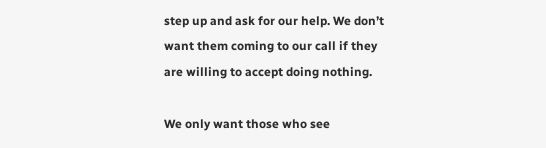step up and ask for our help. We don’t want them coming to our call if they are willing to accept doing nothing.

We only want those who see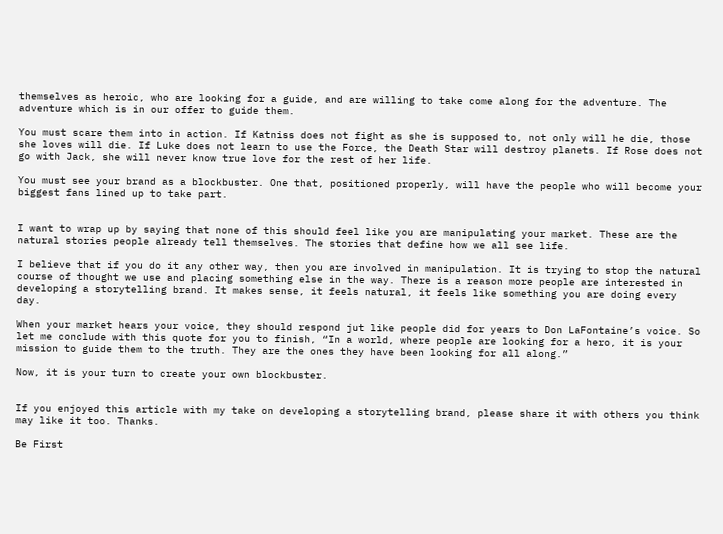themselves as heroic, who are looking for a guide, and are willing to take come along for the adventure. The adventure which is in our offer to guide them.

You must scare them into in action. If Katniss does not fight as she is supposed to, not only will he die, those she loves will die. If Luke does not learn to use the Force, the Death Star will destroy planets. If Rose does not go with Jack, she will never know true love for the rest of her life.

You must see your brand as a blockbuster. One that, positioned properly, will have the people who will become your biggest fans lined up to take part.


I want to wrap up by saying that none of this should feel like you are manipulating your market. These are the natural stories people already tell themselves. The stories that define how we all see life.

I believe that if you do it any other way, then you are involved in manipulation. It is trying to stop the natural course of thought we use and placing something else in the way. There is a reason more people are interested in developing a storytelling brand. It makes sense, it feels natural, it feels like something you are doing every day.

When your market hears your voice, they should respond jut like people did for years to Don LaFontaine’s voice. So let me conclude with this quote for you to finish, “In a world, where people are looking for a hero, it is your mission to guide them to the truth. They are the ones they have been looking for all along.”

Now, it is your turn to create your own blockbuster.


If you enjoyed this article with my take on developing a storytelling brand, please share it with others you think may like it too. Thanks.

Be First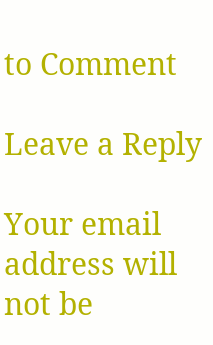to Comment

Leave a Reply

Your email address will not be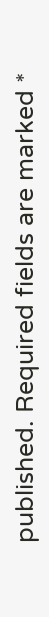published. Required fields are marked *